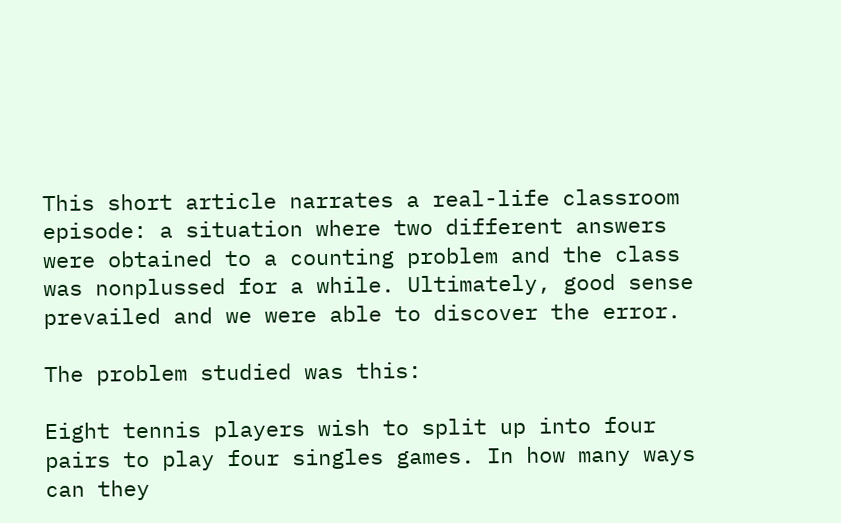This short article narrates a real-life classroom episode: a situation where two different answers were obtained to a counting problem and the class was nonplussed for a while. Ultimately, good sense prevailed and we were able to discover the error.

The problem studied was this:

Eight tennis players wish to split up into four pairs to play four singles games. In how many ways can they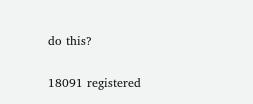do this?

18091 registered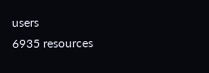users
6935 resources